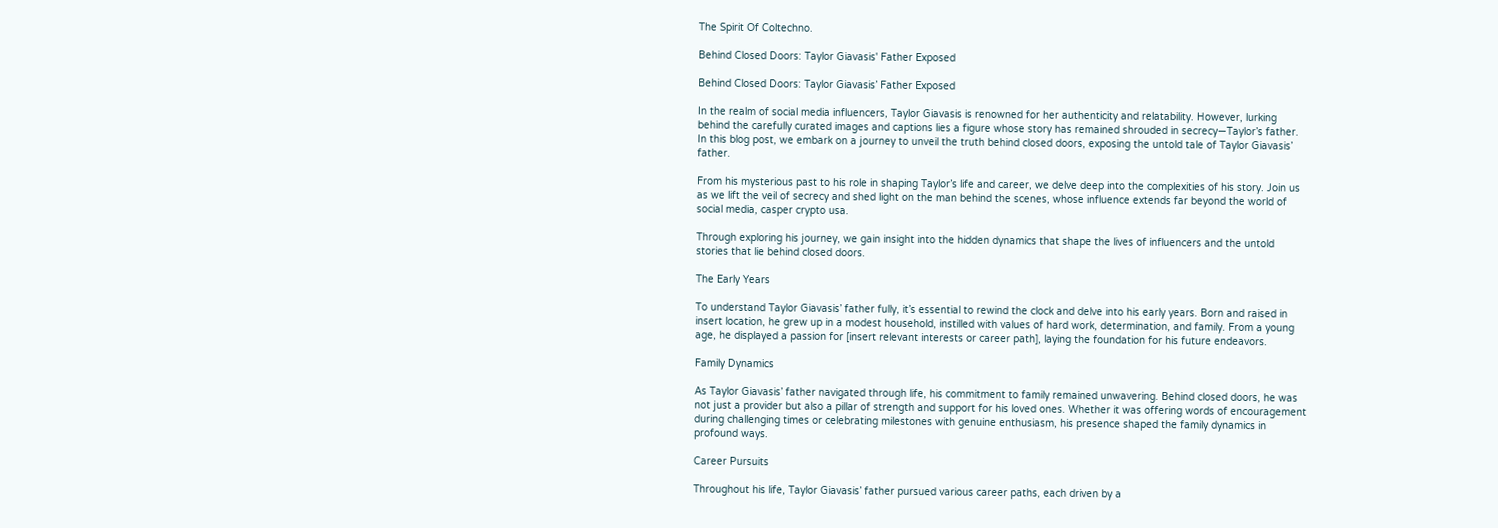The Spirit Of Coltechno.

Behind Closed Doors: Taylor Giavasis' Father Exposed

Behind Closed Doors: Taylor Giavasis’ Father Exposed

In the realm of social media influencers, Taylor Giavasis is renowned for her authenticity and relatability. However, lurking behind the carefully curated images and captions lies a figure whose story has remained shrouded in secrecy—Taylor’s father. In this blog post, we embark on a journey to unveil the truth behind closed doors, exposing the untold tale of Taylor Giavasis’ father.

From his mysterious past to his role in shaping Taylor’s life and career, we delve deep into the complexities of his story. Join us as we lift the veil of secrecy and shed light on the man behind the scenes, whose influence extends far beyond the world of social media, casper crypto usa.

Through exploring his journey, we gain insight into the hidden dynamics that shape the lives of influencers and the untold stories that lie behind closed doors.

The Early Years

To understand Taylor Giavasis’ father fully, it’s essential to rewind the clock and delve into his early years. Born and raised in insert location, he grew up in a modest household, instilled with values of hard work, determination, and family. From a young age, he displayed a passion for [insert relevant interests or career path], laying the foundation for his future endeavors.

Family Dynamics

As Taylor Giavasis’ father navigated through life, his commitment to family remained unwavering. Behind closed doors, he was not just a provider but also a pillar of strength and support for his loved ones. Whether it was offering words of encouragement during challenging times or celebrating milestones with genuine enthusiasm, his presence shaped the family dynamics in profound ways.

Career Pursuits

Throughout his life, Taylor Giavasis’ father pursued various career paths, each driven by a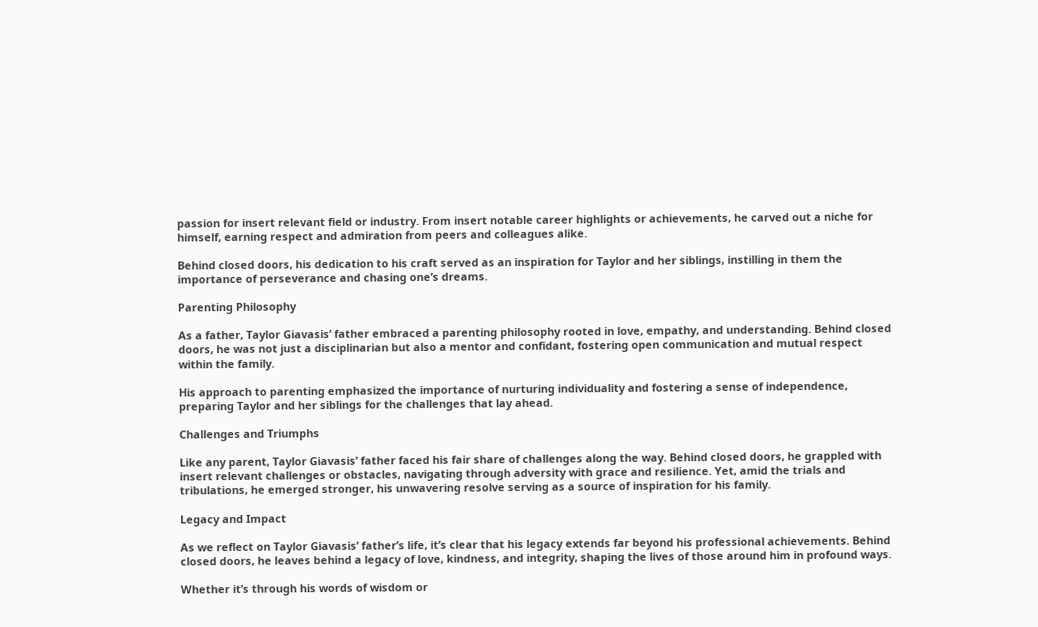passion for insert relevant field or industry. From insert notable career highlights or achievements, he carved out a niche for himself, earning respect and admiration from peers and colleagues alike.

Behind closed doors, his dedication to his craft served as an inspiration for Taylor and her siblings, instilling in them the importance of perseverance and chasing one’s dreams.

Parenting Philosophy

As a father, Taylor Giavasis’ father embraced a parenting philosophy rooted in love, empathy, and understanding. Behind closed doors, he was not just a disciplinarian but also a mentor and confidant, fostering open communication and mutual respect within the family.

His approach to parenting emphasized the importance of nurturing individuality and fostering a sense of independence, preparing Taylor and her siblings for the challenges that lay ahead.

Challenges and Triumphs

Like any parent, Taylor Giavasis’ father faced his fair share of challenges along the way. Behind closed doors, he grappled with insert relevant challenges or obstacles, navigating through adversity with grace and resilience. Yet, amid the trials and tribulations, he emerged stronger, his unwavering resolve serving as a source of inspiration for his family.

Legacy and Impact

As we reflect on Taylor Giavasis’ father’s life, it’s clear that his legacy extends far beyond his professional achievements. Behind closed doors, he leaves behind a legacy of love, kindness, and integrity, shaping the lives of those around him in profound ways.

Whether it’s through his words of wisdom or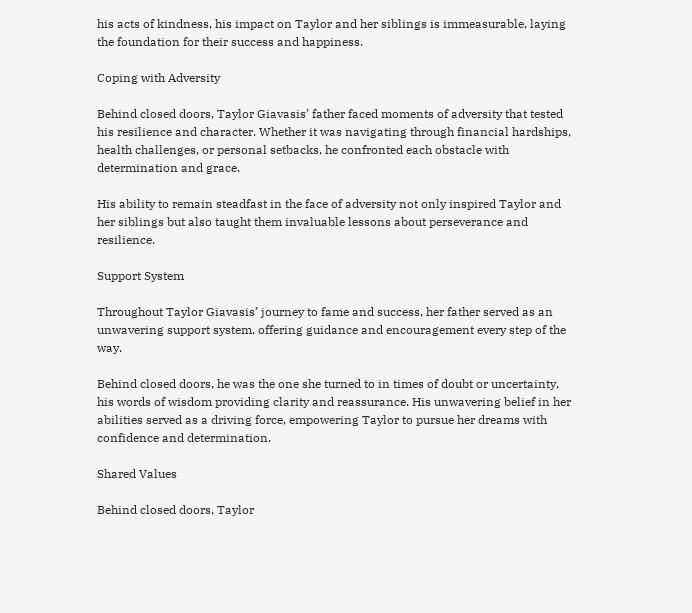his acts of kindness, his impact on Taylor and her siblings is immeasurable, laying the foundation for their success and happiness.

Coping with Adversity

Behind closed doors, Taylor Giavasis’ father faced moments of adversity that tested his resilience and character. Whether it was navigating through financial hardships, health challenges, or personal setbacks, he confronted each obstacle with determination and grace.

His ability to remain steadfast in the face of adversity not only inspired Taylor and her siblings but also taught them invaluable lessons about perseverance and resilience.

Support System

Throughout Taylor Giavasis’ journey to fame and success, her father served as an unwavering support system, offering guidance and encouragement every step of the way.

Behind closed doors, he was the one she turned to in times of doubt or uncertainty, his words of wisdom providing clarity and reassurance. His unwavering belief in her abilities served as a driving force, empowering Taylor to pursue her dreams with confidence and determination.

Shared Values

Behind closed doors, Taylor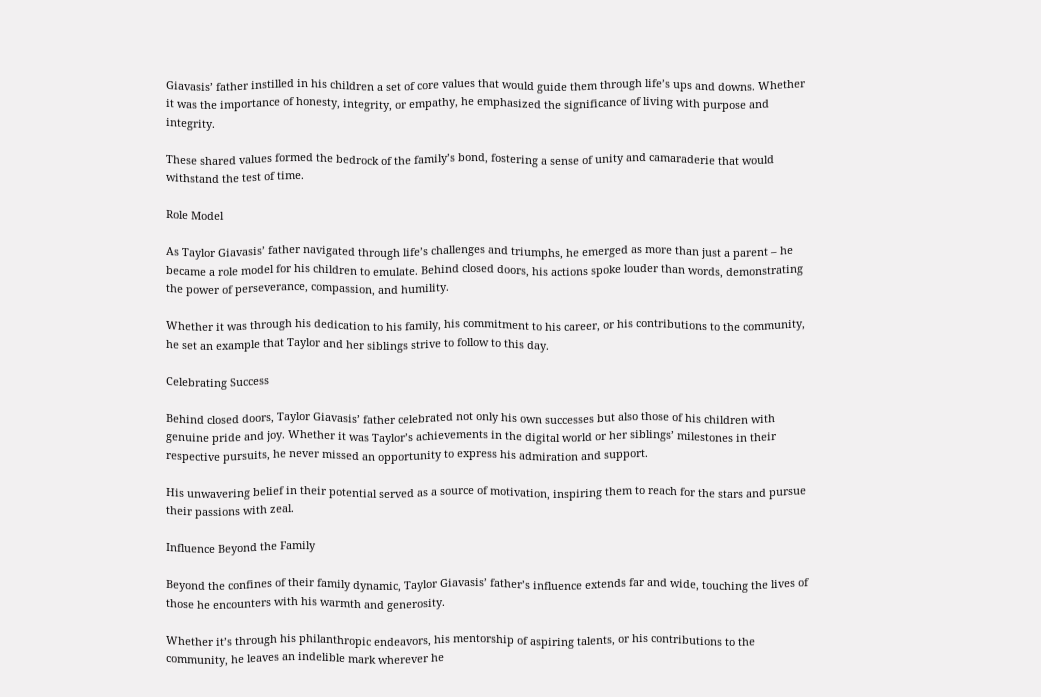Giavasis’ father instilled in his children a set of core values that would guide them through life’s ups and downs. Whether it was the importance of honesty, integrity, or empathy, he emphasized the significance of living with purpose and integrity.

These shared values formed the bedrock of the family’s bond, fostering a sense of unity and camaraderie that would withstand the test of time.

Role Model

As Taylor Giavasis’ father navigated through life’s challenges and triumphs, he emerged as more than just a parent – he became a role model for his children to emulate. Behind closed doors, his actions spoke louder than words, demonstrating the power of perseverance, compassion, and humility.

Whether it was through his dedication to his family, his commitment to his career, or his contributions to the community, he set an example that Taylor and her siblings strive to follow to this day.

Celebrating Success

Behind closed doors, Taylor Giavasis’ father celebrated not only his own successes but also those of his children with genuine pride and joy. Whether it was Taylor’s achievements in the digital world or her siblings’ milestones in their respective pursuits, he never missed an opportunity to express his admiration and support.

His unwavering belief in their potential served as a source of motivation, inspiring them to reach for the stars and pursue their passions with zeal.

Influence Beyond the Family

Beyond the confines of their family dynamic, Taylor Giavasis’ father’s influence extends far and wide, touching the lives of those he encounters with his warmth and generosity.

Whether it’s through his philanthropic endeavors, his mentorship of aspiring talents, or his contributions to the community, he leaves an indelible mark wherever he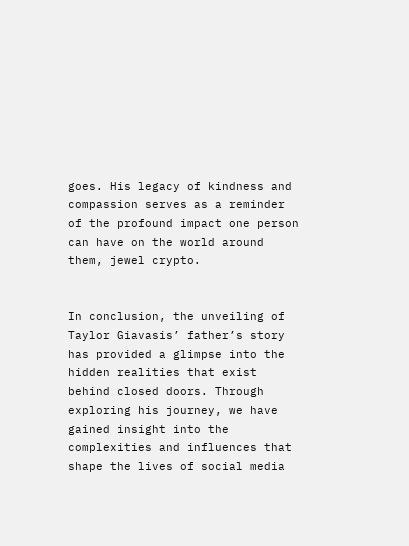goes. His legacy of kindness and compassion serves as a reminder of the profound impact one person can have on the world around them, jewel crypto.


In conclusion, the unveiling of Taylor Giavasis’ father’s story has provided a glimpse into the hidden realities that exist behind closed doors. Through exploring his journey, we have gained insight into the complexities and influences that shape the lives of social media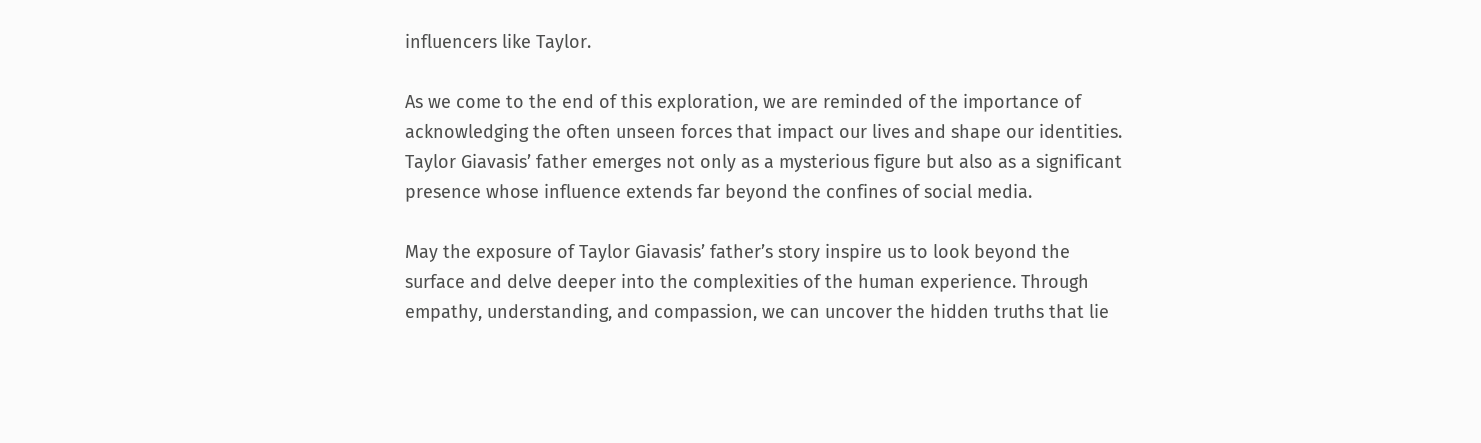influencers like Taylor.

As we come to the end of this exploration, we are reminded of the importance of acknowledging the often unseen forces that impact our lives and shape our identities. Taylor Giavasis’ father emerges not only as a mysterious figure but also as a significant presence whose influence extends far beyond the confines of social media.

May the exposure of Taylor Giavasis’ father’s story inspire us to look beyond the surface and delve deeper into the complexities of the human experience. Through empathy, understanding, and compassion, we can uncover the hidden truths that lie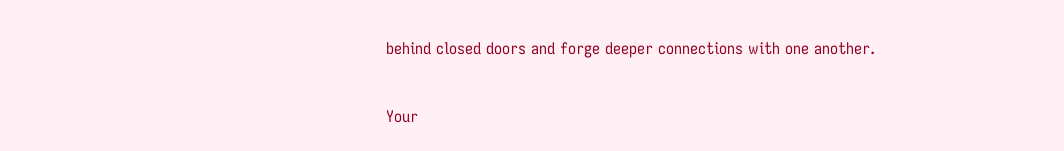behind closed doors and forge deeper connections with one another.


Your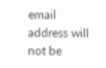email address will not be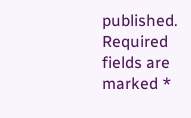published. Required fields are marked *